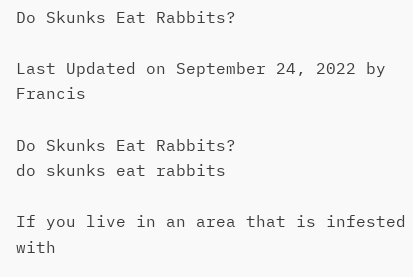Do Skunks Eat Rabbits?

Last Updated on September 24, 2022 by Francis

Do Skunks Eat Rabbits?
do skunks eat rabbits

If you live in an area that is infested with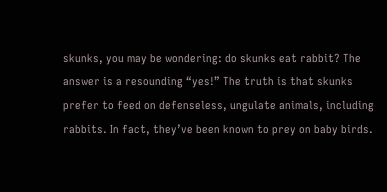skunks, you may be wondering: do skunks eat rabbit? The answer is a resounding “yes!” The truth is that skunks prefer to feed on defenseless, ungulate animals, including rabbits. In fact, they’ve been known to prey on baby birds.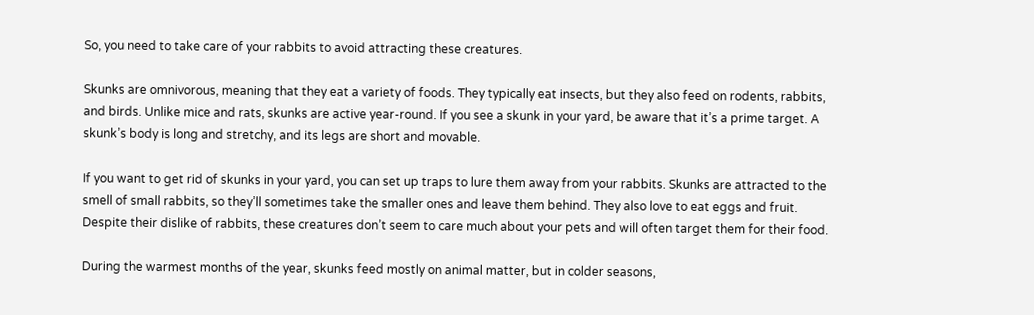So, you need to take care of your rabbits to avoid attracting these creatures.

Skunks are omnivorous, meaning that they eat a variety of foods. They typically eat insects, but they also feed on rodents, rabbits, and birds. Unlike mice and rats, skunks are active year-round. If you see a skunk in your yard, be aware that it’s a prime target. A skunk’s body is long and stretchy, and its legs are short and movable.

If you want to get rid of skunks in your yard, you can set up traps to lure them away from your rabbits. Skunks are attracted to the smell of small rabbits, so they’ll sometimes take the smaller ones and leave them behind. They also love to eat eggs and fruit. Despite their dislike of rabbits, these creatures don’t seem to care much about your pets and will often target them for their food.

During the warmest months of the year, skunks feed mostly on animal matter, but in colder seasons,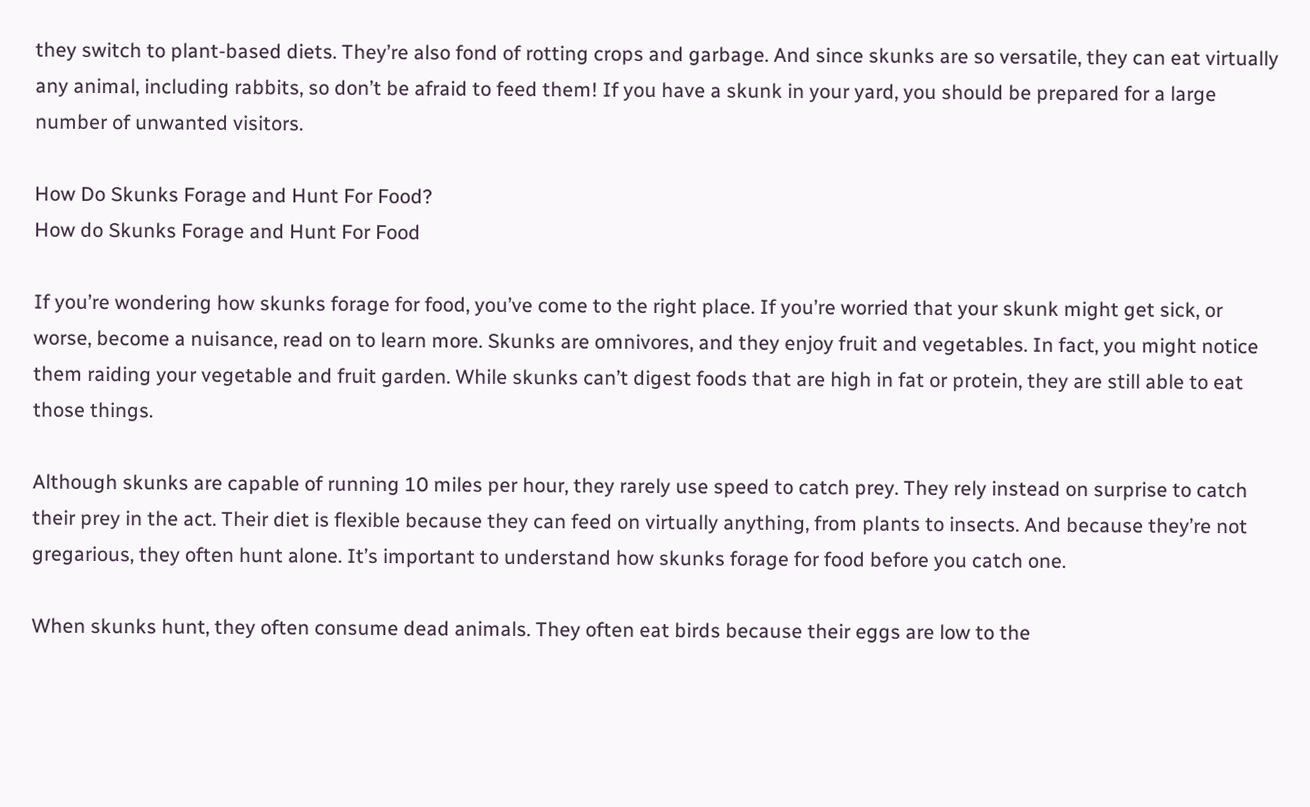they switch to plant-based diets. They’re also fond of rotting crops and garbage. And since skunks are so versatile, they can eat virtually any animal, including rabbits, so don’t be afraid to feed them! If you have a skunk in your yard, you should be prepared for a large number of unwanted visitors.

How Do Skunks Forage and Hunt For Food?
How do Skunks Forage and Hunt For Food

If you’re wondering how skunks forage for food, you’ve come to the right place. If you’re worried that your skunk might get sick, or worse, become a nuisance, read on to learn more. Skunks are omnivores, and they enjoy fruit and vegetables. In fact, you might notice them raiding your vegetable and fruit garden. While skunks can’t digest foods that are high in fat or protein, they are still able to eat those things.

Although skunks are capable of running 10 miles per hour, they rarely use speed to catch prey. They rely instead on surprise to catch their prey in the act. Their diet is flexible because they can feed on virtually anything, from plants to insects. And because they’re not gregarious, they often hunt alone. It’s important to understand how skunks forage for food before you catch one.

When skunks hunt, they often consume dead animals. They often eat birds because their eggs are low to the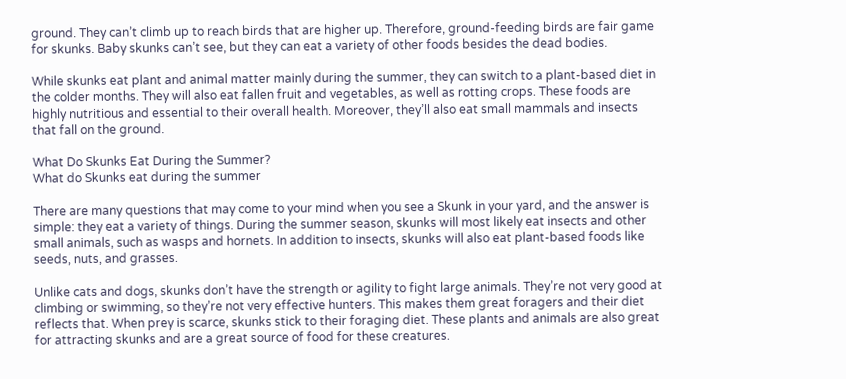ground. They can’t climb up to reach birds that are higher up. Therefore, ground-feeding birds are fair game for skunks. Baby skunks can’t see, but they can eat a variety of other foods besides the dead bodies.

While skunks eat plant and animal matter mainly during the summer, they can switch to a plant-based diet in the colder months. They will also eat fallen fruit and vegetables, as well as rotting crops. These foods are highly nutritious and essential to their overall health. Moreover, they’ll also eat small mammals and insects that fall on the ground.

What Do Skunks Eat During the Summer?
What do Skunks eat during the summer

There are many questions that may come to your mind when you see a Skunk in your yard, and the answer is simple: they eat a variety of things. During the summer season, skunks will most likely eat insects and other small animals, such as wasps and hornets. In addition to insects, skunks will also eat plant-based foods like seeds, nuts, and grasses.

Unlike cats and dogs, skunks don’t have the strength or agility to fight large animals. They’re not very good at climbing or swimming, so they’re not very effective hunters. This makes them great foragers and their diet reflects that. When prey is scarce, skunks stick to their foraging diet. These plants and animals are also great for attracting skunks and are a great source of food for these creatures.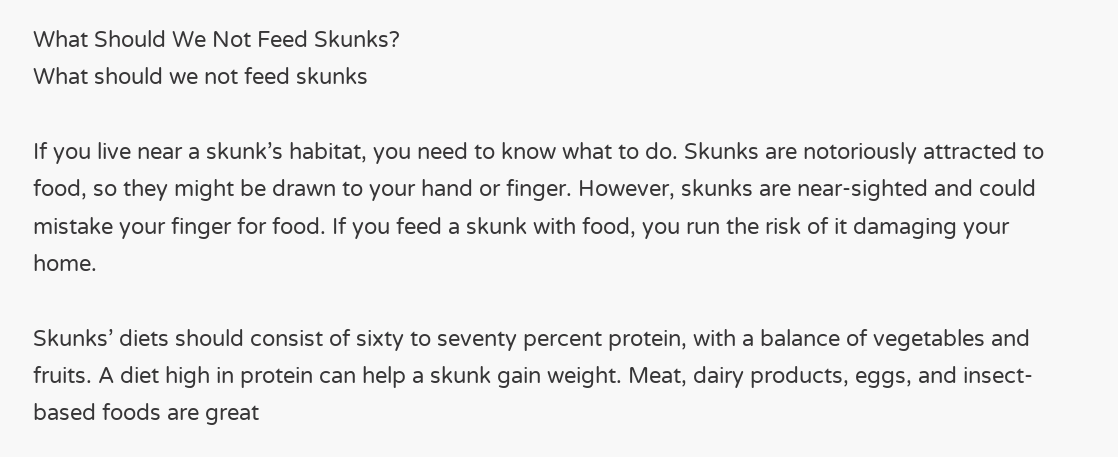What Should We Not Feed Skunks?
What should we not feed skunks

If you live near a skunk’s habitat, you need to know what to do. Skunks are notoriously attracted to food, so they might be drawn to your hand or finger. However, skunks are near-sighted and could mistake your finger for food. If you feed a skunk with food, you run the risk of it damaging your home.

Skunks’ diets should consist of sixty to seventy percent protein, with a balance of vegetables and fruits. A diet high in protein can help a skunk gain weight. Meat, dairy products, eggs, and insect-based foods are great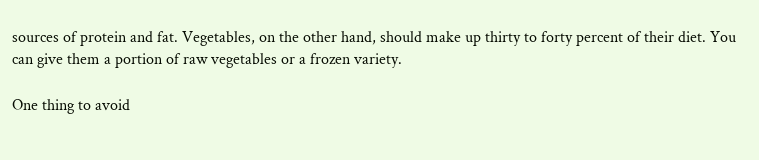sources of protein and fat. Vegetables, on the other hand, should make up thirty to forty percent of their diet. You can give them a portion of raw vegetables or a frozen variety.

One thing to avoid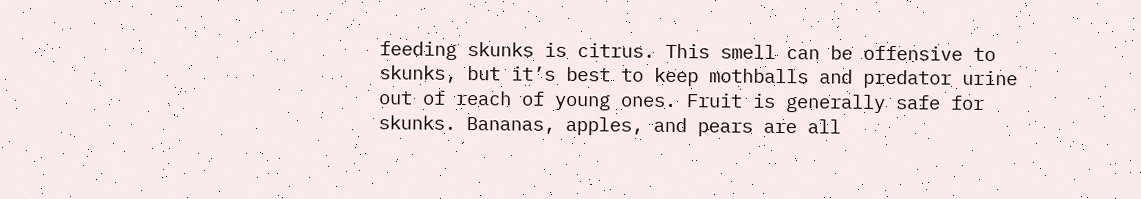feeding skunks is citrus. This smell can be offensive to skunks, but it’s best to keep mothballs and predator urine out of reach of young ones. Fruit is generally safe for skunks. Bananas, apples, and pears are all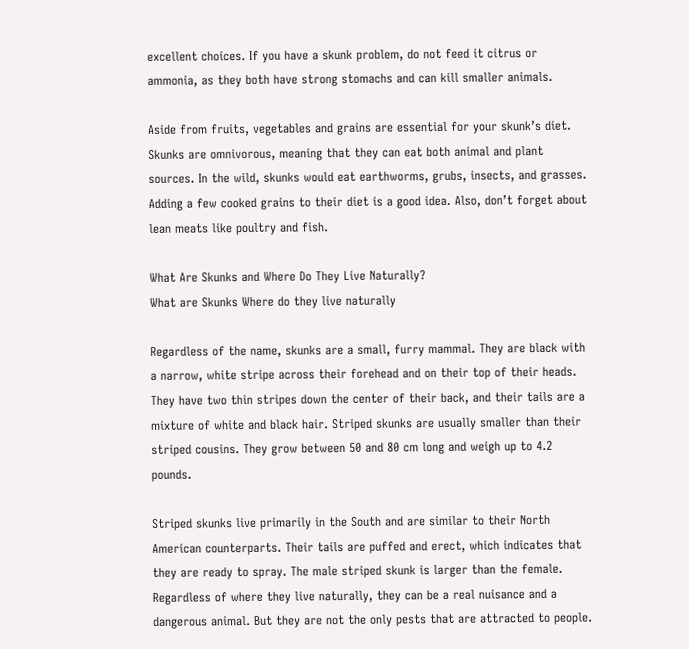excellent choices. If you have a skunk problem, do not feed it citrus or ammonia, as they both have strong stomachs and can kill smaller animals.

Aside from fruits, vegetables and grains are essential for your skunk’s diet. Skunks are omnivorous, meaning that they can eat both animal and plant sources. In the wild, skunks would eat earthworms, grubs, insects, and grasses. Adding a few cooked grains to their diet is a good idea. Also, don’t forget about lean meats like poultry and fish.

What Are Skunks and Where Do They Live Naturally?
What are Skunks Where do they live naturally

Regardless of the name, skunks are a small, furry mammal. They are black with a narrow, white stripe across their forehead and on their top of their heads. They have two thin stripes down the center of their back, and their tails are a mixture of white and black hair. Striped skunks are usually smaller than their striped cousins. They grow between 50 and 80 cm long and weigh up to 4.2 pounds.

Striped skunks live primarily in the South and are similar to their North American counterparts. Their tails are puffed and erect, which indicates that they are ready to spray. The male striped skunk is larger than the female. Regardless of where they live naturally, they can be a real nuisance and a dangerous animal. But they are not the only pests that are attracted to people.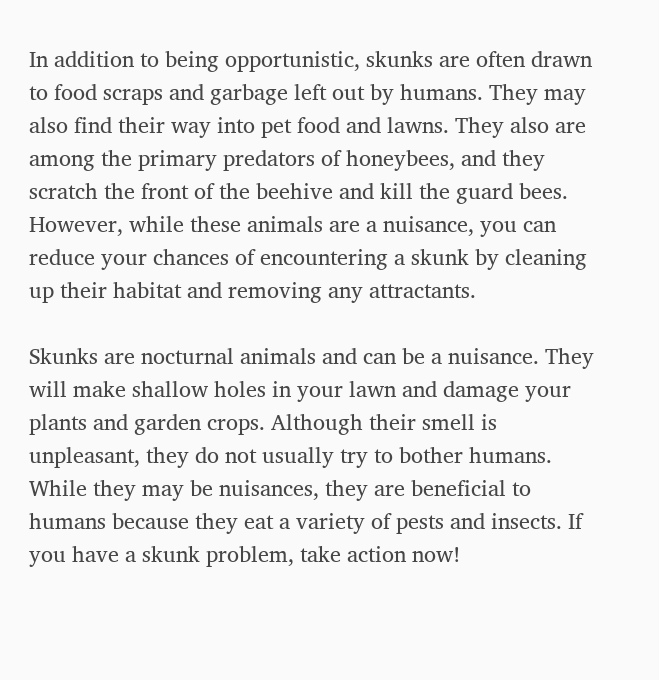In addition to being opportunistic, skunks are often drawn to food scraps and garbage left out by humans. They may also find their way into pet food and lawns. They also are among the primary predators of honeybees, and they scratch the front of the beehive and kill the guard bees. However, while these animals are a nuisance, you can reduce your chances of encountering a skunk by cleaning up their habitat and removing any attractants.

Skunks are nocturnal animals and can be a nuisance. They will make shallow holes in your lawn and damage your plants and garden crops. Although their smell is unpleasant, they do not usually try to bother humans. While they may be nuisances, they are beneficial to humans because they eat a variety of pests and insects. If you have a skunk problem, take action now!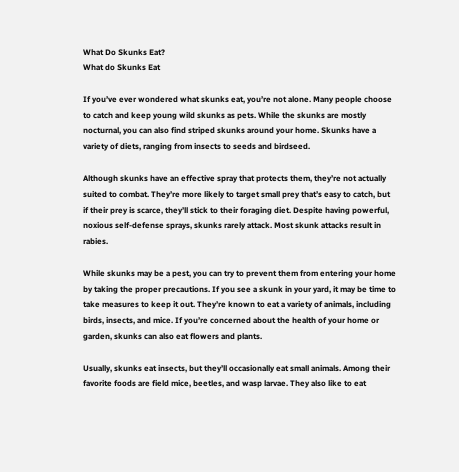What Do Skunks Eat?
What do Skunks Eat

If you’ve ever wondered what skunks eat, you’re not alone. Many people choose to catch and keep young wild skunks as pets. While the skunks are mostly nocturnal, you can also find striped skunks around your home. Skunks have a variety of diets, ranging from insects to seeds and birdseed.

Although skunks have an effective spray that protects them, they’re not actually suited to combat. They’re more likely to target small prey that’s easy to catch, but if their prey is scarce, they’ll stick to their foraging diet. Despite having powerful, noxious self-defense sprays, skunks rarely attack. Most skunk attacks result in rabies.

While skunks may be a pest, you can try to prevent them from entering your home by taking the proper precautions. If you see a skunk in your yard, it may be time to take measures to keep it out. They’re known to eat a variety of animals, including birds, insects, and mice. If you’re concerned about the health of your home or garden, skunks can also eat flowers and plants.

Usually, skunks eat insects, but they’ll occasionally eat small animals. Among their favorite foods are field mice, beetles, and wasp larvae. They also like to eat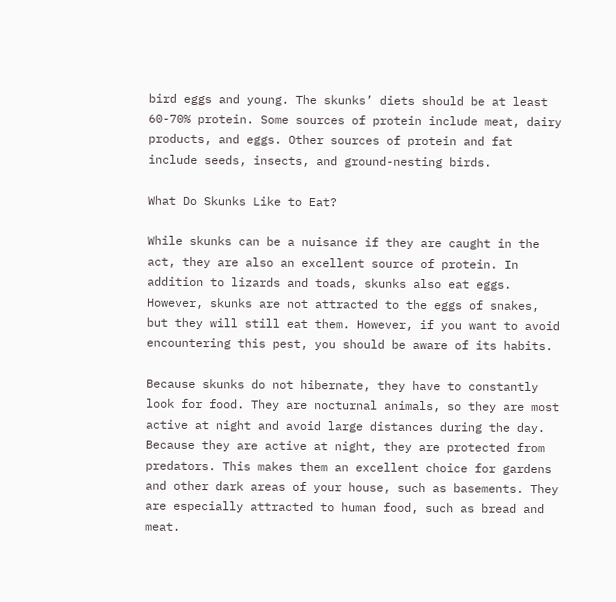bird eggs and young. The skunks’ diets should be at least 60-70% protein. Some sources of protein include meat, dairy products, and eggs. Other sources of protein and fat include seeds, insects, and ground-nesting birds.

What Do Skunks Like to Eat?

While skunks can be a nuisance if they are caught in the act, they are also an excellent source of protein. In addition to lizards and toads, skunks also eat eggs. However, skunks are not attracted to the eggs of snakes, but they will still eat them. However, if you want to avoid encountering this pest, you should be aware of its habits.

Because skunks do not hibernate, they have to constantly look for food. They are nocturnal animals, so they are most active at night and avoid large distances during the day. Because they are active at night, they are protected from predators. This makes them an excellent choice for gardens and other dark areas of your house, such as basements. They are especially attracted to human food, such as bread and meat.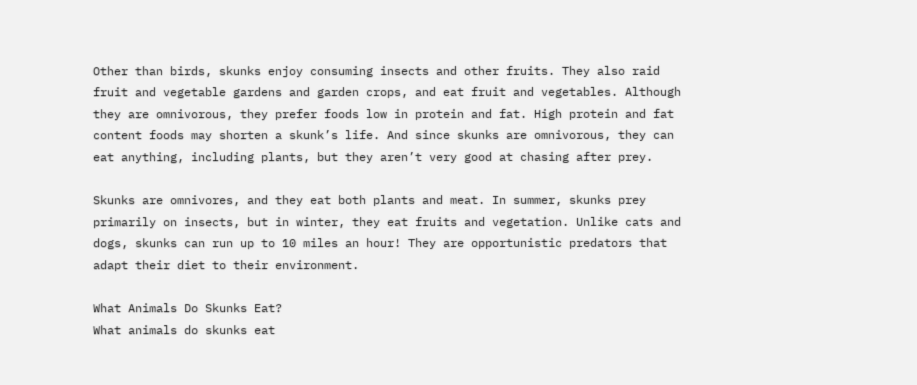Other than birds, skunks enjoy consuming insects and other fruits. They also raid fruit and vegetable gardens and garden crops, and eat fruit and vegetables. Although they are omnivorous, they prefer foods low in protein and fat. High protein and fat content foods may shorten a skunk’s life. And since skunks are omnivorous, they can eat anything, including plants, but they aren’t very good at chasing after prey.

Skunks are omnivores, and they eat both plants and meat. In summer, skunks prey primarily on insects, but in winter, they eat fruits and vegetation. Unlike cats and dogs, skunks can run up to 10 miles an hour! They are opportunistic predators that adapt their diet to their environment.

What Animals Do Skunks Eat?
What animals do skunks eat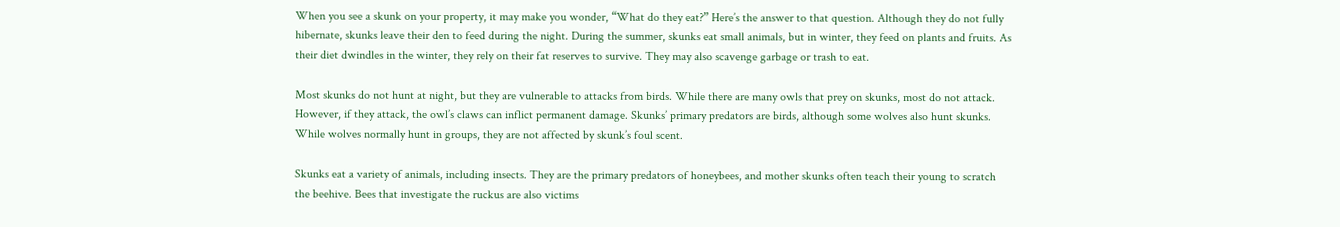When you see a skunk on your property, it may make you wonder, “What do they eat?” Here’s the answer to that question. Although they do not fully hibernate, skunks leave their den to feed during the night. During the summer, skunks eat small animals, but in winter, they feed on plants and fruits. As their diet dwindles in the winter, they rely on their fat reserves to survive. They may also scavenge garbage or trash to eat.

Most skunks do not hunt at night, but they are vulnerable to attacks from birds. While there are many owls that prey on skunks, most do not attack. However, if they attack, the owl’s claws can inflict permanent damage. Skunks’ primary predators are birds, although some wolves also hunt skunks. While wolves normally hunt in groups, they are not affected by skunk’s foul scent.

Skunks eat a variety of animals, including insects. They are the primary predators of honeybees, and mother skunks often teach their young to scratch the beehive. Bees that investigate the ruckus are also victims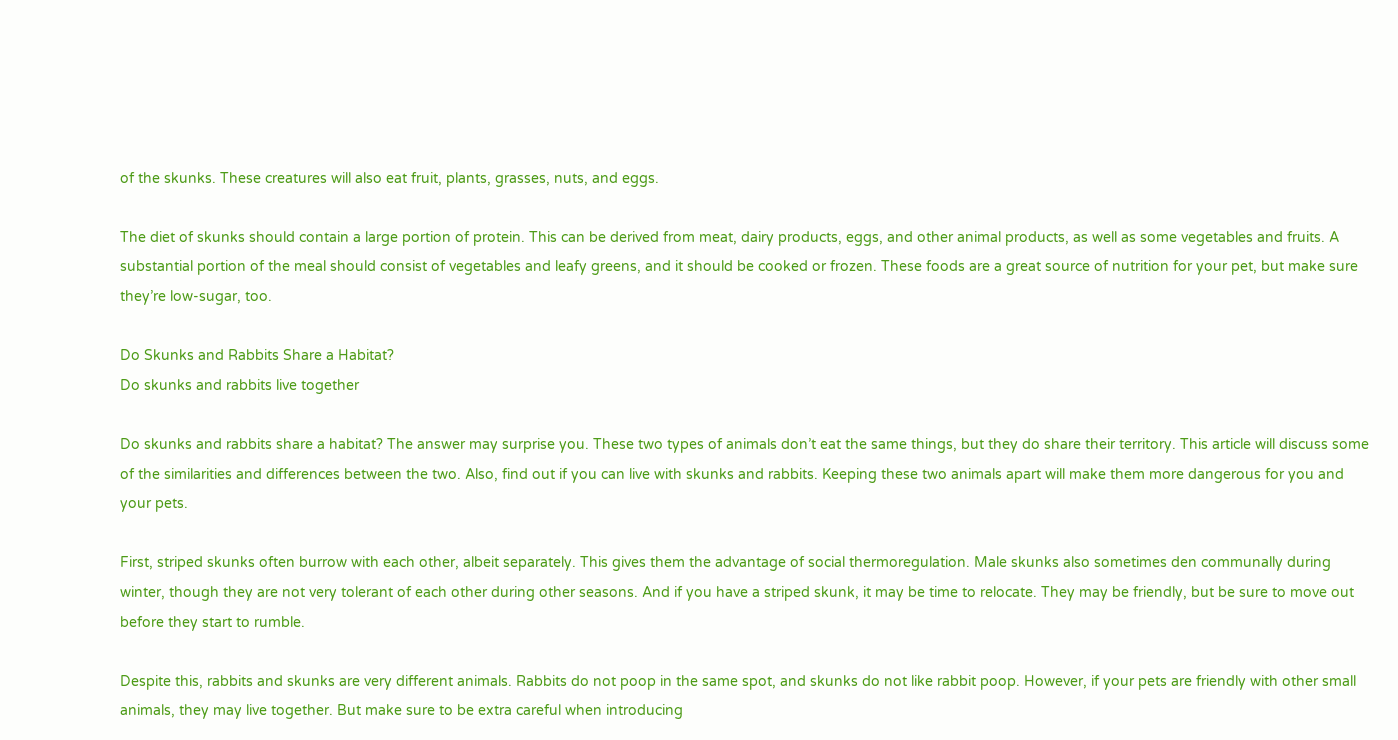of the skunks. These creatures will also eat fruit, plants, grasses, nuts, and eggs.

The diet of skunks should contain a large portion of protein. This can be derived from meat, dairy products, eggs, and other animal products, as well as some vegetables and fruits. A substantial portion of the meal should consist of vegetables and leafy greens, and it should be cooked or frozen. These foods are a great source of nutrition for your pet, but make sure they’re low-sugar, too.

Do Skunks and Rabbits Share a Habitat?
Do skunks and rabbits live together

Do skunks and rabbits share a habitat? The answer may surprise you. These two types of animals don’t eat the same things, but they do share their territory. This article will discuss some of the similarities and differences between the two. Also, find out if you can live with skunks and rabbits. Keeping these two animals apart will make them more dangerous for you and your pets.

First, striped skunks often burrow with each other, albeit separately. This gives them the advantage of social thermoregulation. Male skunks also sometimes den communally during winter, though they are not very tolerant of each other during other seasons. And if you have a striped skunk, it may be time to relocate. They may be friendly, but be sure to move out before they start to rumble.

Despite this, rabbits and skunks are very different animals. Rabbits do not poop in the same spot, and skunks do not like rabbit poop. However, if your pets are friendly with other small animals, they may live together. But make sure to be extra careful when introducing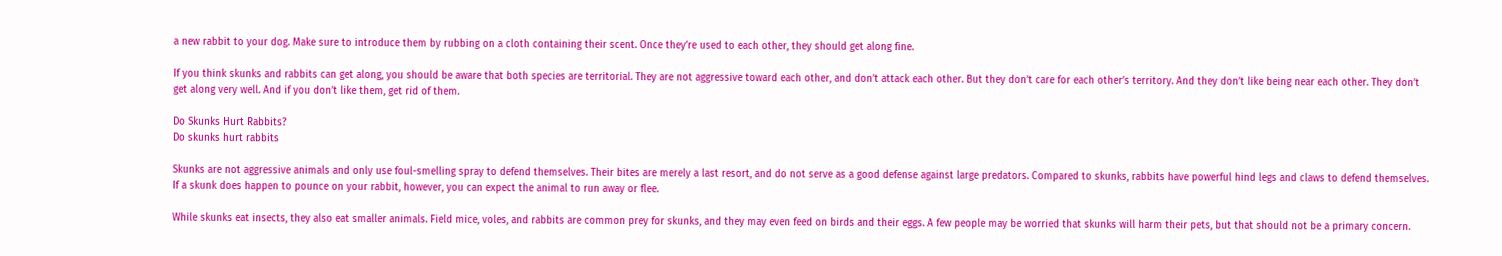a new rabbit to your dog. Make sure to introduce them by rubbing on a cloth containing their scent. Once they’re used to each other, they should get along fine.

If you think skunks and rabbits can get along, you should be aware that both species are territorial. They are not aggressive toward each other, and don’t attack each other. But they don’t care for each other’s territory. And they don’t like being near each other. They don’t get along very well. And if you don’t like them, get rid of them.

Do Skunks Hurt Rabbits?
Do skunks hurt rabbits

Skunks are not aggressive animals and only use foul-smelling spray to defend themselves. Their bites are merely a last resort, and do not serve as a good defense against large predators. Compared to skunks, rabbits have powerful hind legs and claws to defend themselves. If a skunk does happen to pounce on your rabbit, however, you can expect the animal to run away or flee.

While skunks eat insects, they also eat smaller animals. Field mice, voles, and rabbits are common prey for skunks, and they may even feed on birds and their eggs. A few people may be worried that skunks will harm their pets, but that should not be a primary concern.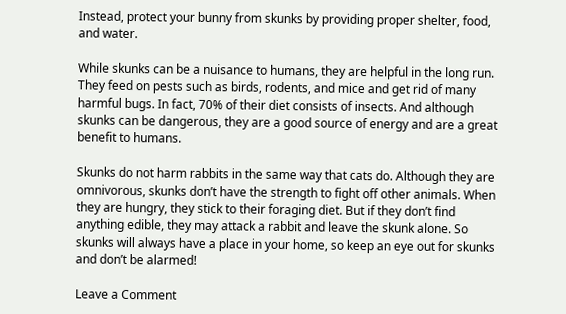Instead, protect your bunny from skunks by providing proper shelter, food, and water.

While skunks can be a nuisance to humans, they are helpful in the long run. They feed on pests such as birds, rodents, and mice and get rid of many harmful bugs. In fact, 70% of their diet consists of insects. And although skunks can be dangerous, they are a good source of energy and are a great benefit to humans.

Skunks do not harm rabbits in the same way that cats do. Although they are omnivorous, skunks don’t have the strength to fight off other animals. When they are hungry, they stick to their foraging diet. But if they don’t find anything edible, they may attack a rabbit and leave the skunk alone. So skunks will always have a place in your home, so keep an eye out for skunks and don’t be alarmed!

Leave a Comment